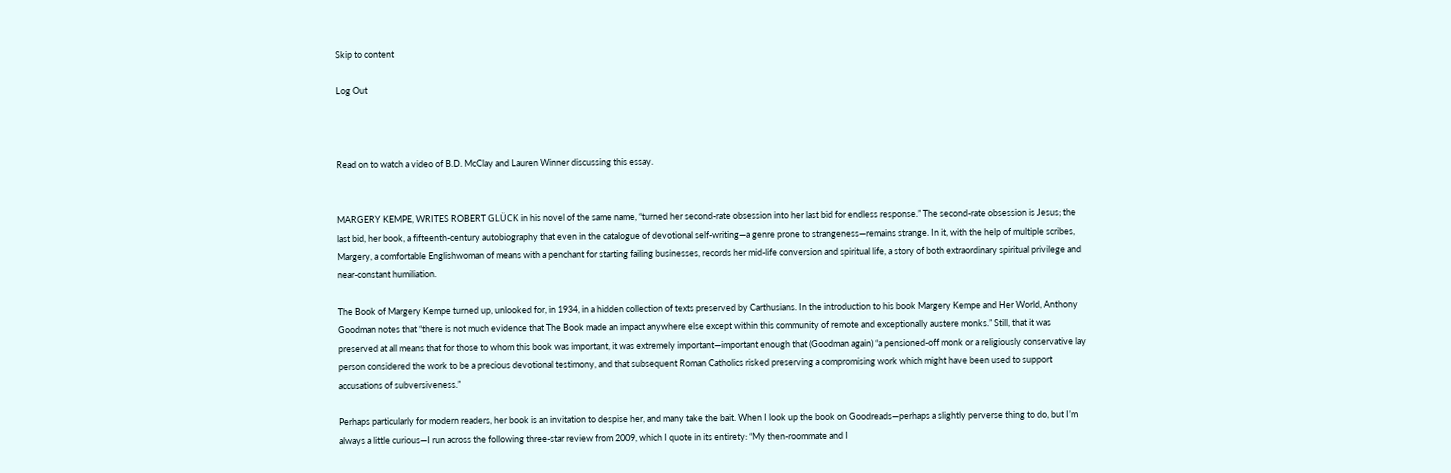Skip to content

Log Out



Read on to watch a video of B.D. McClay and Lauren Winner discussing this essay.


MARGERY KEMPE, WRITES ROBERT GLÜCK in his novel of the same name, “turned her second-rate obsession into her last bid for endless response.” The second-rate obsession is Jesus; the last bid, her book, a fifteenth-century autobiography that even in the catalogue of devotional self-writing—a genre prone to strangeness—remains strange. In it, with the help of multiple scribes, Margery, a comfortable Englishwoman of means with a penchant for starting failing businesses, records her mid-life conversion and spiritual life, a story of both extraordinary spiritual privilege and near-constant humiliation.

The Book of Margery Kempe turned up, unlooked for, in 1934, in a hidden collection of texts preserved by Carthusians. In the introduction to his book Margery Kempe and Her World, Anthony Goodman notes that “there is not much evidence that The Book made an impact anywhere else except within this community of remote and exceptionally austere monks.” Still, that it was preserved at all means that for those to whom this book was important, it was extremely important—important enough that (Goodman again) “a pensioned-off monk or a religiously conservative lay person considered the work to be a precious devotional testimony, and that subsequent Roman Catholics risked preserving a compromising work which might have been used to support accusations of subversiveness.”

Perhaps particularly for modern readers, her book is an invitation to despise her, and many take the bait. When I look up the book on Goodreads—perhaps a slightly perverse thing to do, but I’m always a little curious—I run across the following three-star review from 2009, which I quote in its entirety: “My then-roommate and I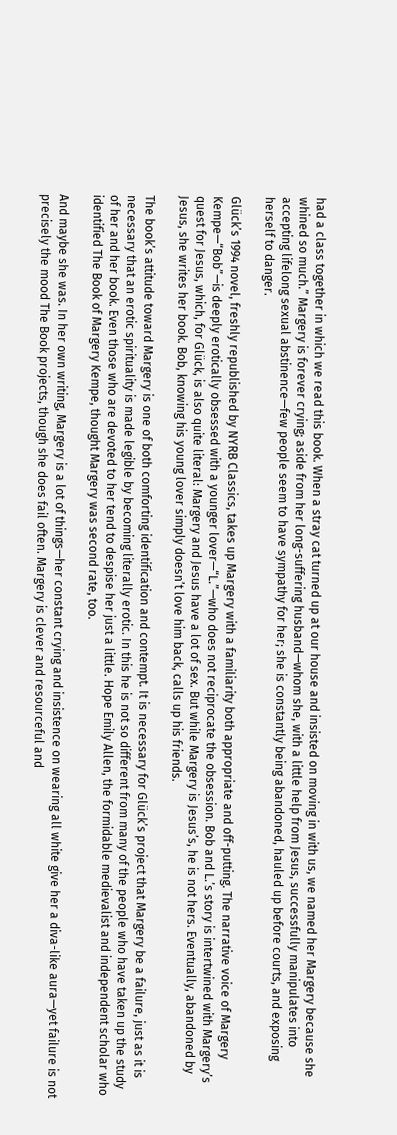had a class together in which we read this book. When a stray cat turned up at our house and insisted on moving in with us, we named her Margery because she whined so much.” Margery is forever crying; aside from her long-suffering husband—whom she, with a little help from Jesus, successfully manipulates into accepting lifelong sexual abstinence—few people seem to have sympathy for her; she is constantly being abandoned, hauled up before courts, and exposing herself to danger.

Glück’s 1994 novel, freshly republished by NYRB Classics, takes up Margery with a familiarity both appropriate and off-putting. The narrative voice of Margery Kempe—“Bob”—is deeply erotically obsessed with a younger lover—“L.”—who does not reciprocate the obsession. Bob and L.’s story is intertwined with Margery’s quest for Jesus, which, for Glück, is also quite literal: Margery and Jesus have a lot of sex. But while Margery is Jesus’s, he is not hers. Eventually, abandoned by Jesus, she writes her book. Bob, knowing his young lover simply doesn’t love him back, calls up his friends.

The book’s attitude toward Margery is one of both comforting identification and contempt. It is necessary for Glück’s project that Margery be a failure, just as it is necessary that an erotic spirituality is made legible by becoming literally erotic. In this he is not so different from many of the people who have taken up the study of her and her book. Even those who are devoted to her tend to despise her just a little. Hope Emily Allen, the formidable medievalist and independent scholar who identified The Book of Margery Kempe, thought Margery was second rate, too.

And maybe she was. In her own writing, Margery is a lot of things—her constant crying and insistence on wearing all white give her a diva-like aura—yet failure is not precisely the mood The Book projects, though she does fail often. Margery is clever and resourceful and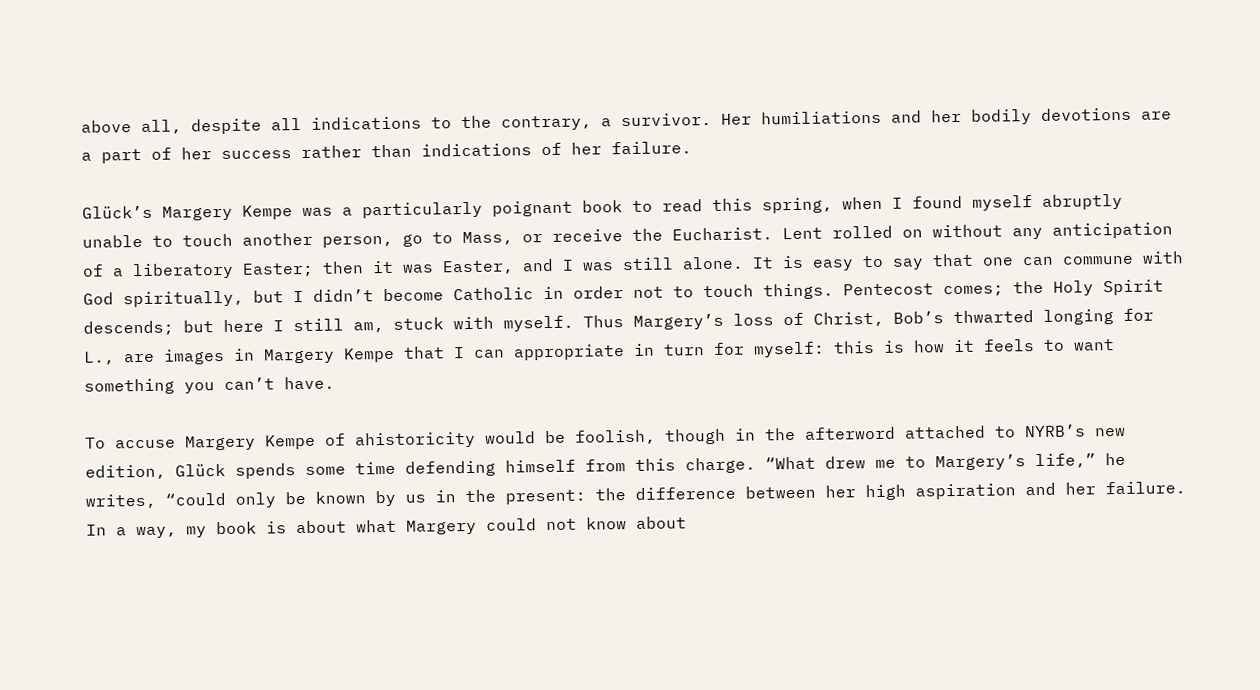above all, despite all indications to the contrary, a survivor. Her humiliations and her bodily devotions are a part of her success rather than indications of her failure.

Glück’s Margery Kempe was a particularly poignant book to read this spring, when I found myself abruptly unable to touch another person, go to Mass, or receive the Eucharist. Lent rolled on without any anticipation of a liberatory Easter; then it was Easter, and I was still alone. It is easy to say that one can commune with God spiritually, but I didn’t become Catholic in order not to touch things. Pentecost comes; the Holy Spirit descends; but here I still am, stuck with myself. Thus Margery’s loss of Christ, Bob’s thwarted longing for L., are images in Margery Kempe that I can appropriate in turn for myself: this is how it feels to want something you can’t have.

To accuse Margery Kempe of ahistoricity would be foolish, though in the afterword attached to NYRB’s new edition, Glück spends some time defending himself from this charge. “What drew me to Margery’s life,” he writes, “could only be known by us in the present: the difference between her high aspiration and her failure. In a way, my book is about what Margery could not know about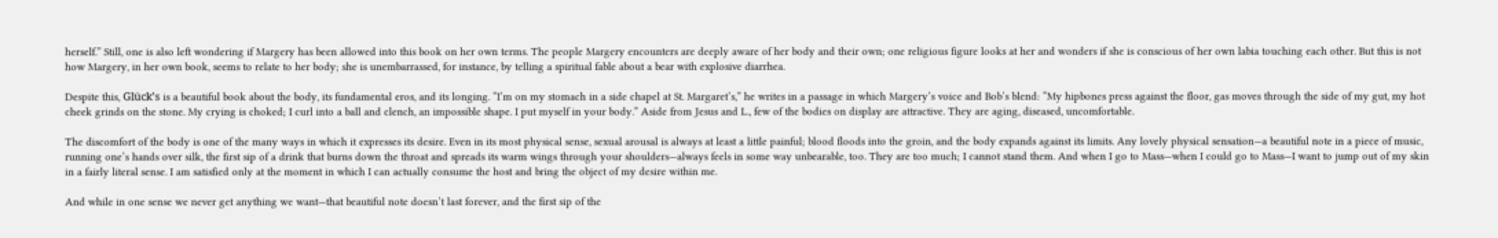herself.” Still, one is also left wondering if Margery has been allowed into this book on her own terms. The people Margery encounters are deeply aware of her body and their own; one religious figure looks at her and wonders if she is conscious of her own labia touching each other. But this is not how Margery, in her own book, seems to relate to her body; she is unembarrassed, for instance, by telling a spiritual fable about a bear with explosive diarrhea.

Despite this, Glück’s is a beautiful book about the body, its fundamental eros, and its longing. “I’m on my stomach in a side chapel at St. Margaret’s,” he writes in a passage in which Margery’s voice and Bob’s blend: “My hipbones press against the floor, gas moves through the side of my gut, my hot cheek grinds on the stone. My crying is choked; I curl into a ball and clench, an impossible shape. I put myself in your body.” Aside from Jesus and L., few of the bodies on display are attractive. They are aging, diseased, uncomfortable.

The discomfort of the body is one of the many ways in which it expresses its desire. Even in its most physical sense, sexual arousal is always at least a little painful; blood floods into the groin, and the body expands against its limits. Any lovely physical sensation—a beautiful note in a piece of music, running one’s hands over silk, the first sip of a drink that burns down the throat and spreads its warm wings through your shoulders—always feels in some way unbearable, too. They are too much; I cannot stand them. And when I go to Mass—when I could go to Mass—I want to jump out of my skin in a fairly literal sense. I am satisfied only at the moment in which I can actually consume the host and bring the object of my desire within me.

And while in one sense we never get anything we want—that beautiful note doesn’t last forever, and the first sip of the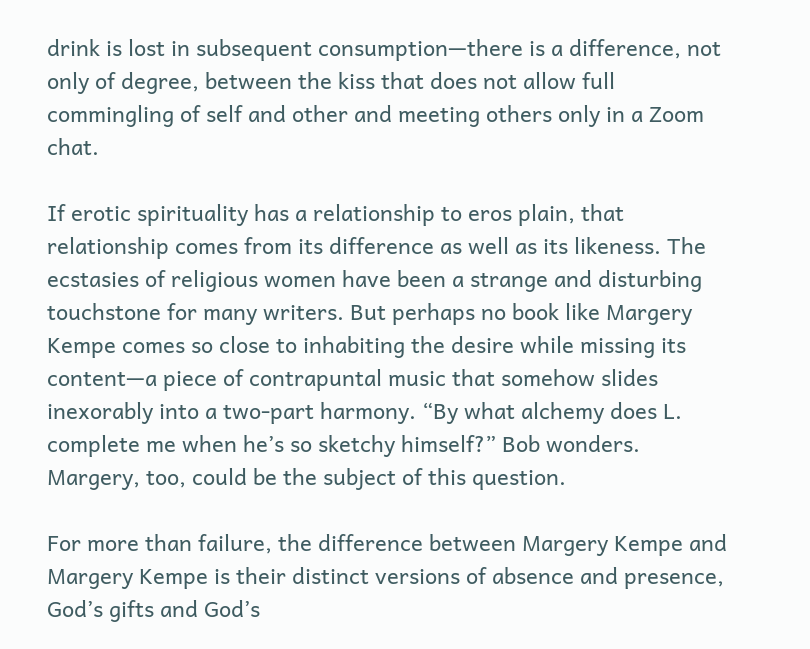drink is lost in subsequent consumption—there is a difference, not only of degree, between the kiss that does not allow full commingling of self and other and meeting others only in a Zoom chat.

If erotic spirituality has a relationship to eros plain, that relationship comes from its difference as well as its likeness. The ecstasies of religious women have been a strange and disturbing touchstone for many writers. But perhaps no book like Margery Kempe comes so close to inhabiting the desire while missing its content—a piece of contrapuntal music that somehow slides inexorably into a two-part harmony. “By what alchemy does L. complete me when he’s so sketchy himself?” Bob wonders. Margery, too, could be the subject of this question.

For more than failure, the difference between Margery Kempe and Margery Kempe is their distinct versions of absence and presence, God’s gifts and God’s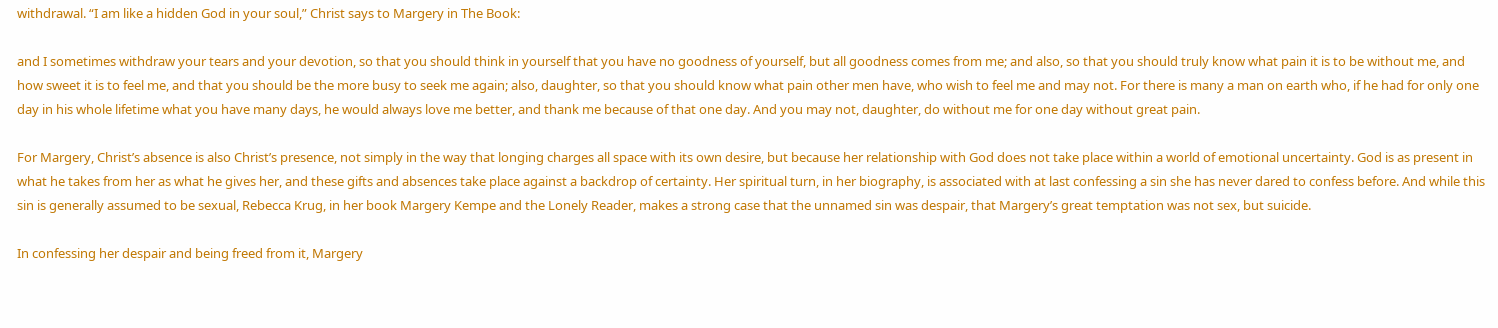withdrawal. “I am like a hidden God in your soul,” Christ says to Margery in The Book:

and I sometimes withdraw your tears and your devotion, so that you should think in yourself that you have no goodness of yourself, but all goodness comes from me; and also, so that you should truly know what pain it is to be without me, and how sweet it is to feel me, and that you should be the more busy to seek me again; also, daughter, so that you should know what pain other men have, who wish to feel me and may not. For there is many a man on earth who, if he had for only one day in his whole lifetime what you have many days, he would always love me better, and thank me because of that one day. And you may not, daughter, do without me for one day without great pain.

For Margery, Christ’s absence is also Christ’s presence, not simply in the way that longing charges all space with its own desire, but because her relationship with God does not take place within a world of emotional uncertainty. God is as present in what he takes from her as what he gives her, and these gifts and absences take place against a backdrop of certainty. Her spiritual turn, in her biography, is associated with at last confessing a sin she has never dared to confess before. And while this sin is generally assumed to be sexual, Rebecca Krug, in her book Margery Kempe and the Lonely Reader, makes a strong case that the unnamed sin was despair, that Margery’s great temptation was not sex, but suicide.

In confessing her despair and being freed from it, Margery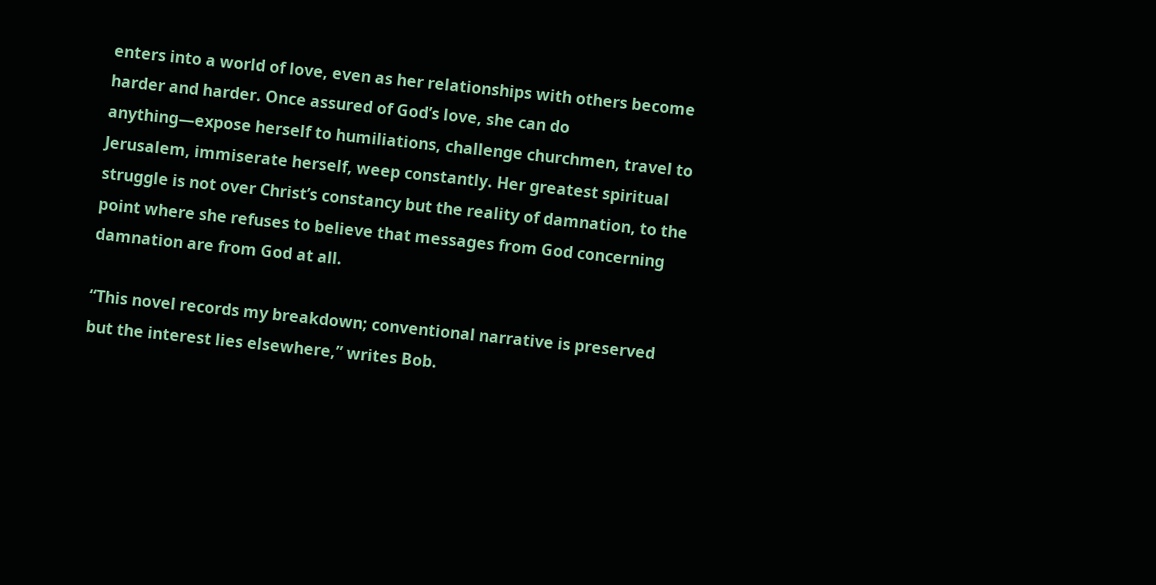enters into a world of love, even as her relationships with others become harder and harder. Once assured of God’s love, she can do anything—expose herself to humiliations, challenge churchmen, travel to Jerusalem, immiserate herself, weep constantly. Her greatest spiritual struggle is not over Christ’s constancy but the reality of damnation, to the point where she refuses to believe that messages from God concerning damnation are from God at all.

“This novel records my breakdown; conventional narrative is preserved but the interest lies elsewhere,” writes Bob.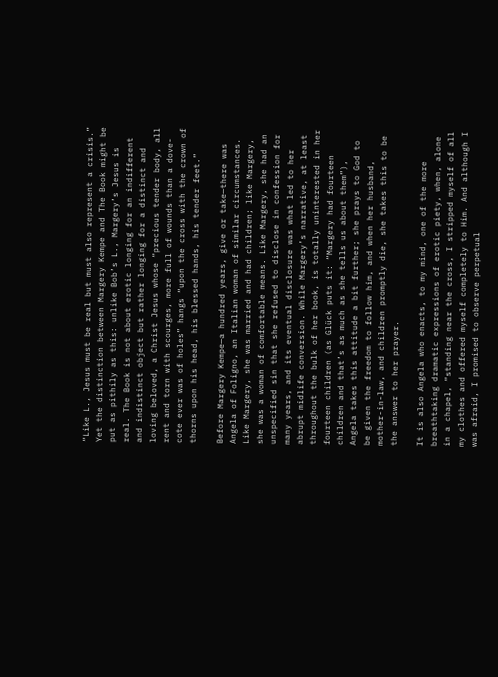“Like L., Jesus must be real but must also represent a crisis.” Yet the distinction between Margery Kempe and The Book might be put as pithily as this: unlike Bob’s L., Margery’s Jesus is real. The Book is not about erotic longing for an indifferent and indistinct object but rather longing for a distinct and loving beloved, a Christ Jesus whose “precious tender body, all rent and torn with scourges, more full of wounds than a dove-cote ever was of holes” hangs “upon the cross with the crown of thorns upon his head, his blessed hands, his tender feet.”

Before Margery Kempe—a hundred years, give or take—there was Angela of Foligno, an Italian woman of similar circumstances. Like Margery, she was married and had children; like Margery, she was a woman of comfortable means. Like Margery, she had an unspecified sin that she refused to disclose in confession for many years, and its eventual disclosure was what led to her abrupt midlife conversion. While Margery’s narrative, at least throughout the bulk of her book, is totally uninterested in her fourteen children (as Glück puts it: “Margery had fourteen children and that’s as much as she tells us about them”), Angela takes this attitude a bit further; she prays to God to be given the freedom to follow him, and when her husband, mother-in-law, and children promptly die, she takes this to be the answer to her prayer.

It is also Angela who enacts, to my mind, one of the more breathtaking dramatic expressions of erotic piety, when, alone in a chapel, “standing near the cross, I stripped myself of all my clothes and offered myself completely to Him. And although I was afraid, I promised to observe perpetual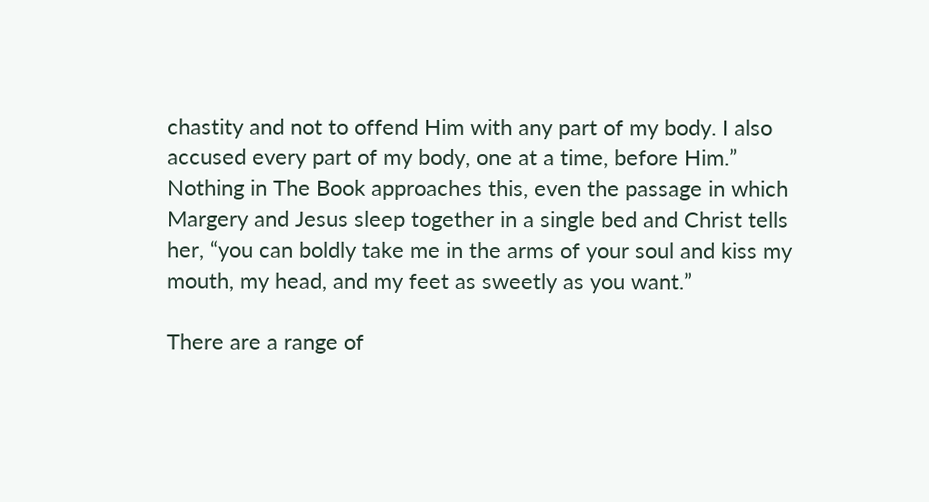chastity and not to offend Him with any part of my body. I also accused every part of my body, one at a time, before Him.” Nothing in The Book approaches this, even the passage in which Margery and Jesus sleep together in a single bed and Christ tells her, “you can boldly take me in the arms of your soul and kiss my mouth, my head, and my feet as sweetly as you want.”

There are a range of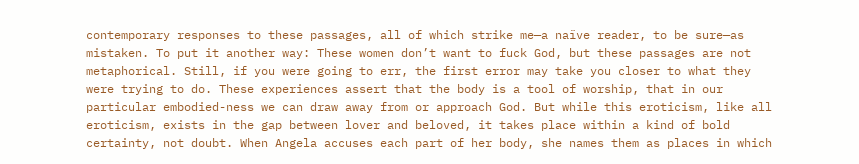contemporary responses to these passages, all of which strike me—a naïve reader, to be sure—as mistaken. To put it another way: These women don’t want to fuck God, but these passages are not metaphorical. Still, if you were going to err, the first error may take you closer to what they were trying to do. These experiences assert that the body is a tool of worship, that in our particular embodied-ness we can draw away from or approach God. But while this eroticism, like all eroticism, exists in the gap between lover and beloved, it takes place within a kind of bold certainty, not doubt. When Angela accuses each part of her body, she names them as places in which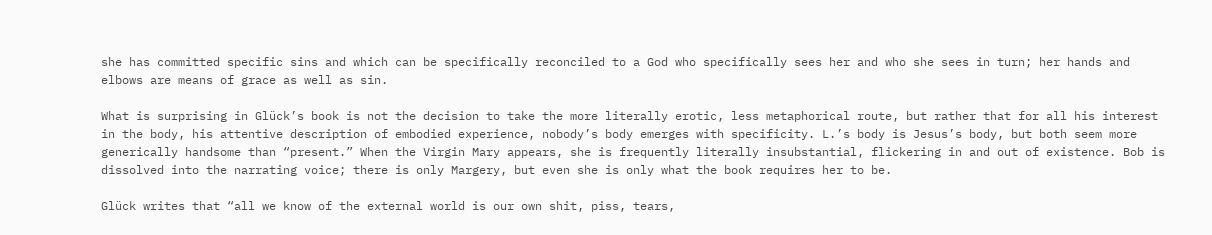she has committed specific sins and which can be specifically reconciled to a God who specifically sees her and who she sees in turn; her hands and elbows are means of grace as well as sin.

What is surprising in Glück’s book is not the decision to take the more literally erotic, less metaphorical route, but rather that for all his interest in the body, his attentive description of embodied experience, nobody’s body emerges with specificity. L.’s body is Jesus’s body, but both seem more generically handsome than “present.” When the Virgin Mary appears, she is frequently literally insubstantial, flickering in and out of existence. Bob is dissolved into the narrating voice; there is only Margery, but even she is only what the book requires her to be.

Glück writes that “all we know of the external world is our own shit, piss, tears,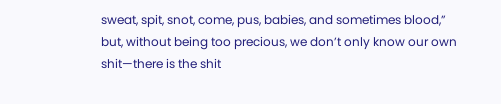sweat, spit, snot, come, pus, babies, and sometimes blood,” but, without being too precious, we don’t only know our own shit—there is the shit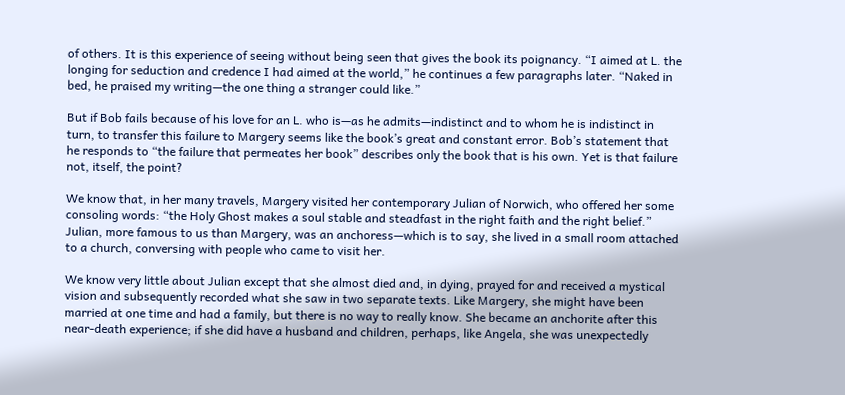of others. It is this experience of seeing without being seen that gives the book its poignancy. “I aimed at L. the longing for seduction and credence I had aimed at the world,” he continues a few paragraphs later. “Naked in bed, he praised my writing—the one thing a stranger could like.”

But if Bob fails because of his love for an L. who is—as he admits—indistinct and to whom he is indistinct in turn, to transfer this failure to Margery seems like the book’s great and constant error. Bob’s statement that he responds to “the failure that permeates her book” describes only the book that is his own. Yet is that failure not, itself, the point?

We know that, in her many travels, Margery visited her contemporary Julian of Norwich, who offered her some consoling words: “the Holy Ghost makes a soul stable and steadfast in the right faith and the right belief.” Julian, more famous to us than Margery, was an anchoress—which is to say, she lived in a small room attached to a church, conversing with people who came to visit her.

We know very little about Julian except that she almost died and, in dying, prayed for and received a mystical vision and subsequently recorded what she saw in two separate texts. Like Margery, she might have been married at one time and had a family, but there is no way to really know. She became an anchorite after this near-death experience; if she did have a husband and children, perhaps, like Angela, she was unexpectedly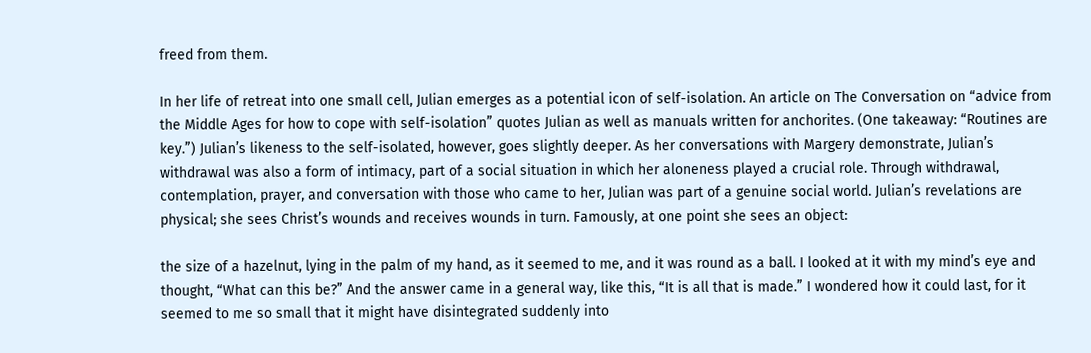freed from them.

In her life of retreat into one small cell, Julian emerges as a potential icon of self-isolation. An article on The Conversation on “advice from the Middle Ages for how to cope with self-isolation” quotes Julian as well as manuals written for anchorites. (One takeaway: “Routines are key.”) Julian’s likeness to the self-isolated, however, goes slightly deeper. As her conversations with Margery demonstrate, Julian’s withdrawal was also a form of intimacy, part of a social situation in which her aloneness played a crucial role. Through withdrawal, contemplation, prayer, and conversation with those who came to her, Julian was part of a genuine social world. Julian’s revelations are physical; she sees Christ’s wounds and receives wounds in turn. Famously, at one point she sees an object:

the size of a hazelnut, lying in the palm of my hand, as it seemed to me, and it was round as a ball. I looked at it with my mind’s eye and thought, “What can this be?” And the answer came in a general way, like this, “It is all that is made.” I wondered how it could last, for it seemed to me so small that it might have disintegrated suddenly into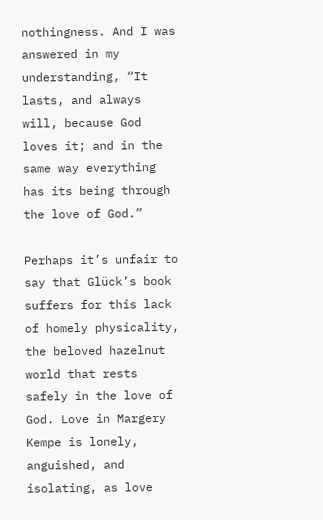nothingness. And I was answered in my understanding, “It lasts, and always will, because God loves it; and in the same way everything has its being through the love of God.”

Perhaps it’s unfair to say that Glück’s book suffers for this lack of homely physicality, the beloved hazelnut world that rests safely in the love of God. Love in Margery Kempe is lonely, anguished, and isolating, as love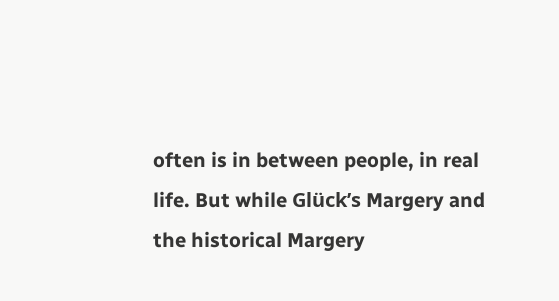often is in between people, in real life. But while Glück’s Margery and the historical Margery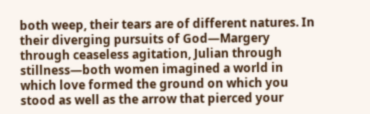both weep, their tears are of different natures. In their diverging pursuits of God—Margery through ceaseless agitation, Julian through stillness—both women imagined a world in which love formed the ground on which you stood as well as the arrow that pierced your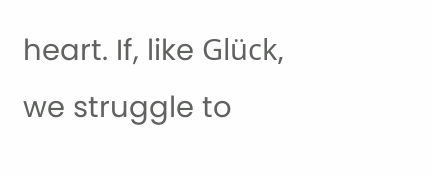heart. If, like Glück, we struggle to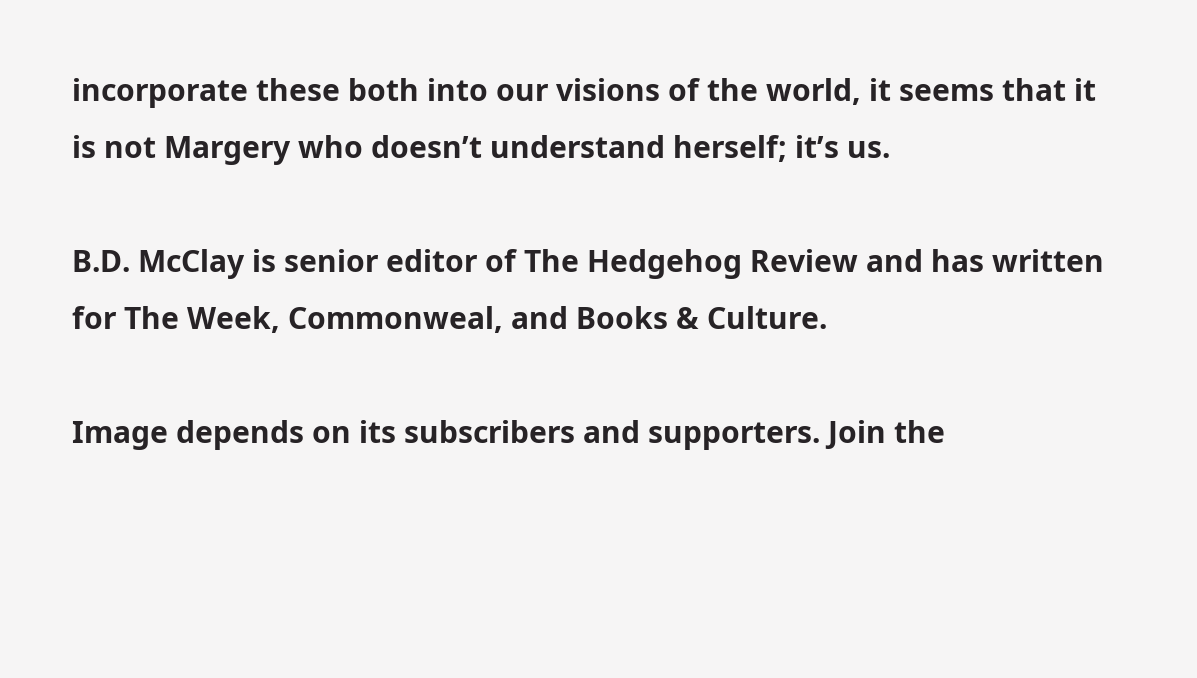incorporate these both into our visions of the world, it seems that it is not Margery who doesn’t understand herself; it’s us.

B.D. McClay is senior editor of The Hedgehog Review and has written for The Week, Commonweal, and Books & Culture.

Image depends on its subscribers and supporters. Join the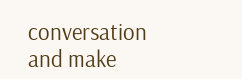conversation and make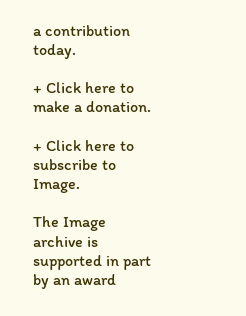a contribution today.

+ Click here to make a donation.

+ Click here to subscribe to Image.

The Image archive is supported in part by an award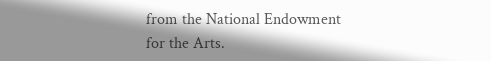from the National Endowment for the Arts.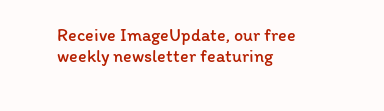Receive ImageUpdate, our free weekly newsletter featuring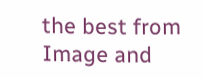the best from Image and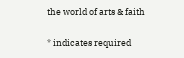the world of arts & faith

* indicates required